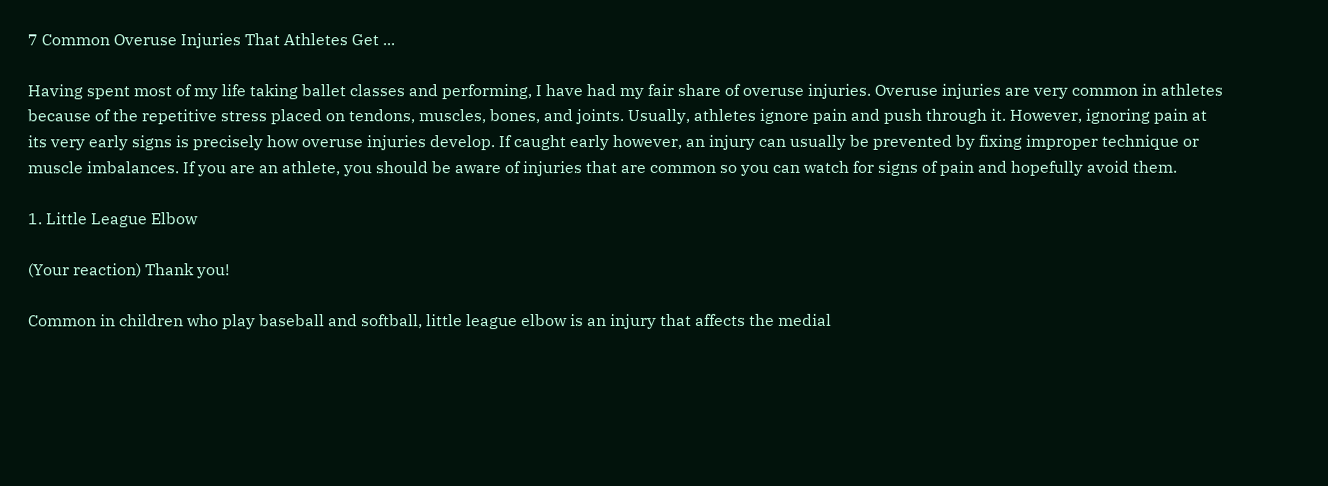7 Common Overuse Injuries That Athletes Get ...

Having spent most of my life taking ballet classes and performing, I have had my fair share of overuse injuries. Overuse injuries are very common in athletes because of the repetitive stress placed on tendons, muscles, bones, and joints. Usually, athletes ignore pain and push through it. However, ignoring pain at its very early signs is precisely how overuse injuries develop. If caught early however, an injury can usually be prevented by fixing improper technique or muscle imbalances. If you are an athlete, you should be aware of injuries that are common so you can watch for signs of pain and hopefully avoid them.

1. Little League Elbow

(Your reaction) Thank you!

Common in children who play baseball and softball, little league elbow is an injury that affects the medial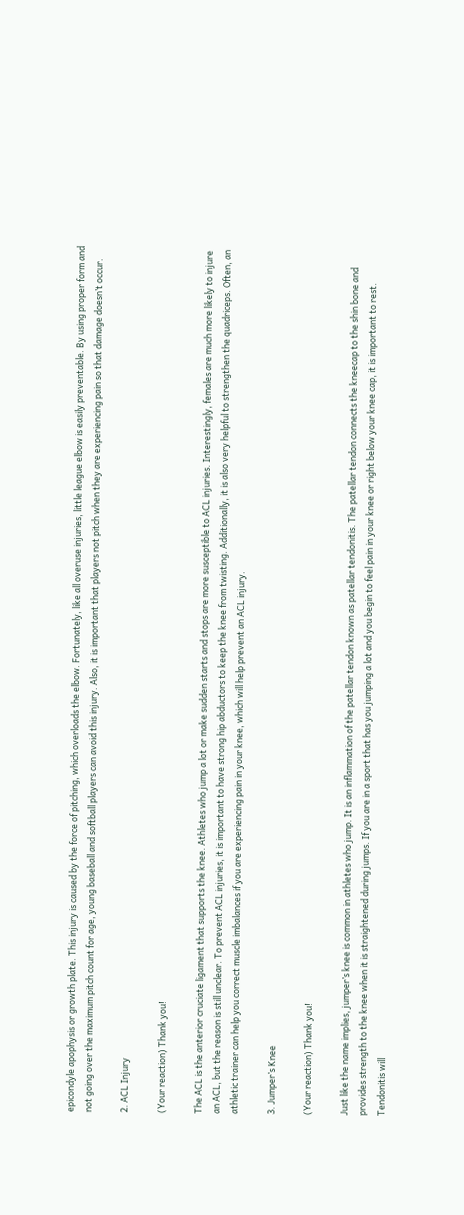epicondyle apophysis or growth plate. This injury is caused by the force of pitching, which overloads the elbow. Fortunately, like all overuse injuries, little league elbow is easily preventable. By using proper form and not going over the maximum pitch count for age, young baseball and softball players can avoid this injury. Also, it is important that players not pitch when they are experiencing pain so that damage doesn’t occur.

2. ACL Injury

(Your reaction) Thank you!

The ACL is the anterior cruciate ligament that supports the knee. Athletes who jump a lot or make sudden starts and stops are more susceptible to ACL injuries. Interestingly, females are much more likely to injure an ACL, but the reason is still unclear. To prevent ACL injuries, it is important to have strong hip abductors to keep the knee from twisting. Additionally, it is also very helpful to strengthen the quadriceps. Often, an athletic trainer can help you correct muscle imbalances if you are experiencing pain in your knee, which will help prevent an ACL injury.

3. Jumper’s Knee

(Your reaction) Thank you!

Just like the name implies, jumper’s knee is common in athletes who jump. It is an inflammation of the patellar tendon known as patellar tendonitis. The patellar tendon connects the kneecap to the shin bone and provides strength to the knee when it is straightened during jumps. If you are in a sport that has you jumping a lot and you begin to feel pain in your knee or right below your knee cap, it is important to rest. Tendonitis will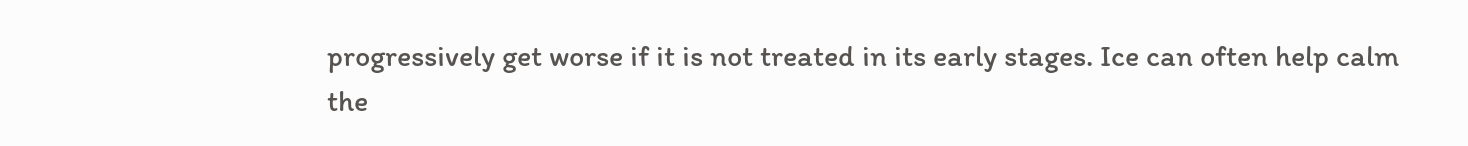progressively get worse if it is not treated in its early stages. Ice can often help calm the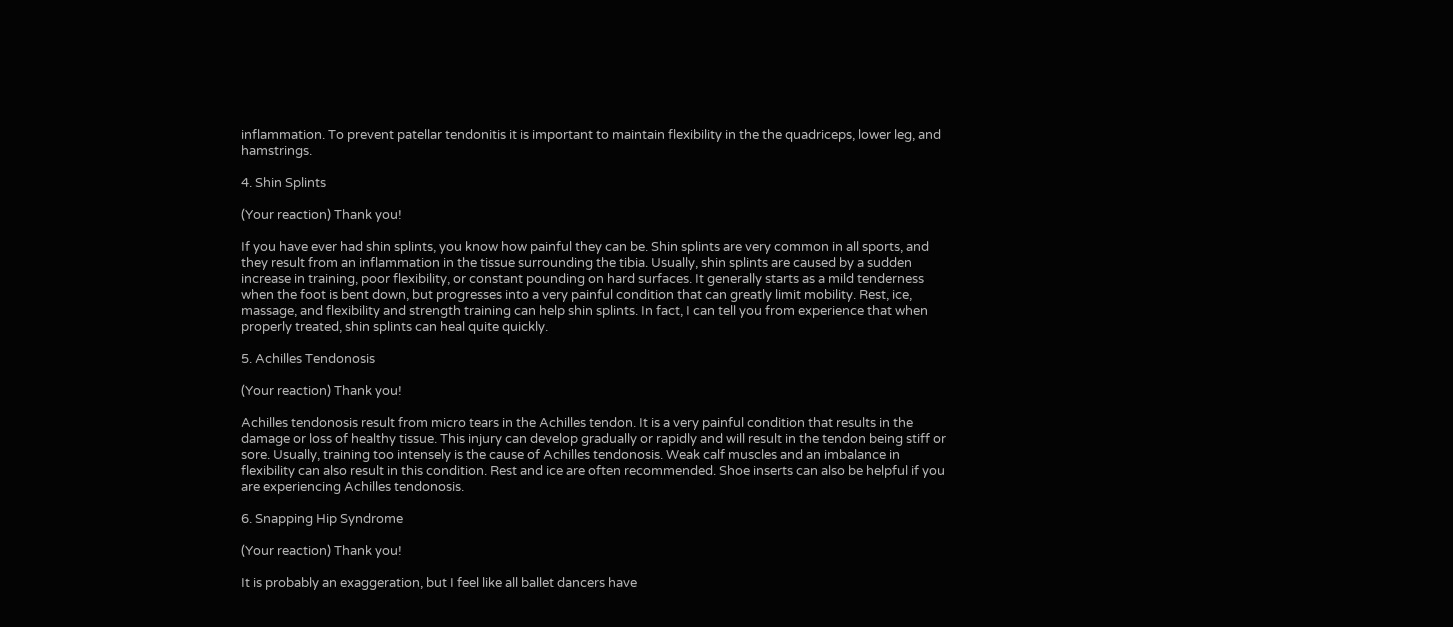inflammation. To prevent patellar tendonitis it is important to maintain flexibility in the the quadriceps, lower leg, and hamstrings.

4. Shin Splints

(Your reaction) Thank you!

If you have ever had shin splints, you know how painful they can be. Shin splints are very common in all sports, and they result from an inflammation in the tissue surrounding the tibia. Usually, shin splints are caused by a sudden increase in training, poor flexibility, or constant pounding on hard surfaces. It generally starts as a mild tenderness when the foot is bent down, but progresses into a very painful condition that can greatly limit mobility. Rest, ice, massage, and flexibility and strength training can help shin splints. In fact, I can tell you from experience that when properly treated, shin splints can heal quite quickly.

5. Achilles Tendonosis

(Your reaction) Thank you!

Achilles tendonosis result from micro tears in the Achilles tendon. It is a very painful condition that results in the damage or loss of healthy tissue. This injury can develop gradually or rapidly and will result in the tendon being stiff or sore. Usually, training too intensely is the cause of Achilles tendonosis. Weak calf muscles and an imbalance in flexibility can also result in this condition. Rest and ice are often recommended. Shoe inserts can also be helpful if you are experiencing Achilles tendonosis.

6. Snapping Hip Syndrome

(Your reaction) Thank you!

It is probably an exaggeration, but I feel like all ballet dancers have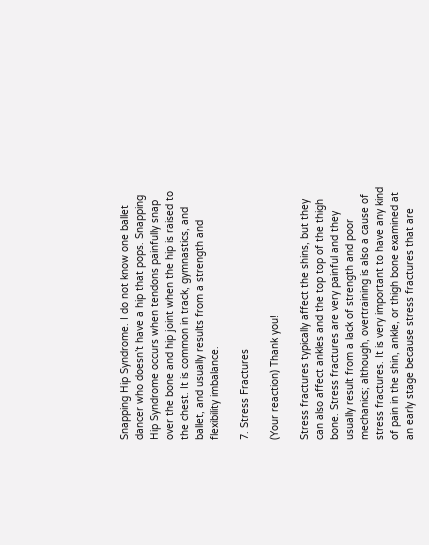Snapping Hip Syndrome. I do not know one ballet dancer who doesn’t have a hip that pops. Snapping Hip Syndrome occurs when tendons painfully snap over the bone and hip joint when the hip is raised to the chest. It is common in track, gymnastics, and ballet, and usually results from a strength and flexibility imbalance.

7. Stress Fractures

(Your reaction) Thank you!

Stress fractures typically affect the shins, but they can also affect ankles and the top top of the thigh bone. Stress fractures are very painful and they usually result from a lack of strength and poor mechanics; although, overtraining is also a cause of stress fractures. It is very important to have any kind of pain in the shin, ankle, or thigh bone examined at an early stage because stress fractures that are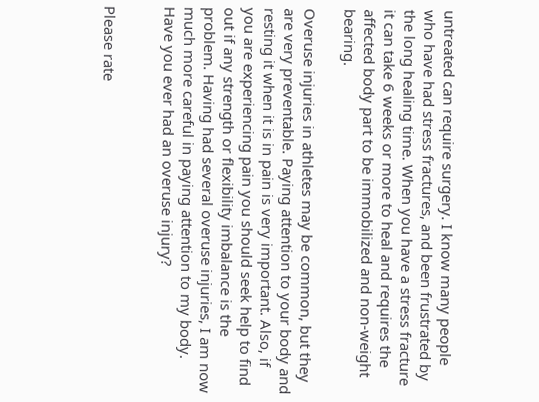untreated can require surgery. I know many people who have had stress fractures, and been frustrated by the long healing time. When you have a stress fracture it can take 6 weeks or more to heal and requires the affected body part to be immobilized and non-weight bearing.

Overuse injuries in athletes may be common, but they are very preventable. Paying attention to your body and resting it when it is in pain is very important. Also, if you are experiencing pain you should seek help to find out if any strength or flexibility imbalance is the problem. Having had several overuse injuries, I am now much more careful in paying attention to my body. Have you ever had an overuse injury?


Please rate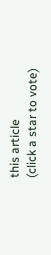this article
(click a star to vote)